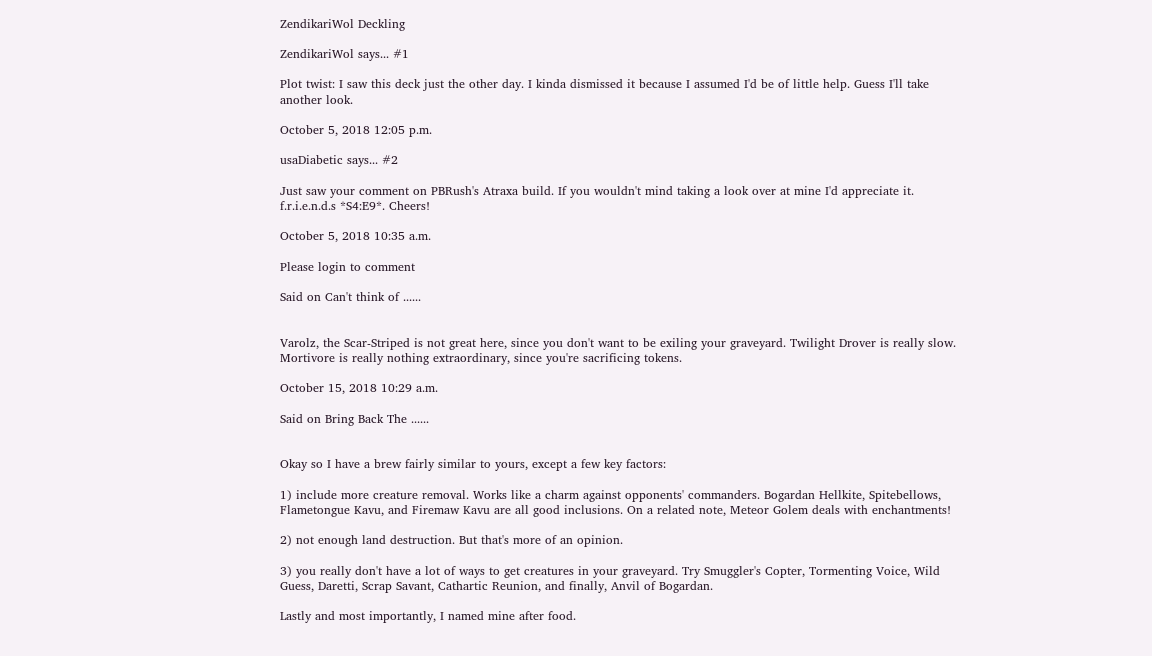ZendikariWol Deckling

ZendikariWol says... #1

Plot twist: I saw this deck just the other day. I kinda dismissed it because I assumed I'd be of little help. Guess I'll take another look.

October 5, 2018 12:05 p.m.

usaDiabetic says... #2

Just saw your comment on PBRush's Atraxa build. If you wouldn't mind taking a look over at mine I'd appreciate it. f.r.i.e.n.d.s *S4:E9*. Cheers!

October 5, 2018 10:35 a.m.

Please login to comment

Said on Can't think of ......


Varolz, the Scar-Striped is not great here, since you don't want to be exiling your graveyard. Twilight Drover is really slow. Mortivore is really nothing extraordinary, since you're sacrificing tokens.

October 15, 2018 10:29 a.m.

Said on Bring Back The ......


Okay so I have a brew fairly similar to yours, except a few key factors:

1) include more creature removal. Works like a charm against opponents' commanders. Bogardan Hellkite, Spitebellows, Flametongue Kavu, and Firemaw Kavu are all good inclusions. On a related note, Meteor Golem deals with enchantments!

2) not enough land destruction. But that's more of an opinion.

3) you really don't have a lot of ways to get creatures in your graveyard. Try Smuggler's Copter, Tormenting Voice, Wild Guess, Daretti, Scrap Savant, Cathartic Reunion, and finally, Anvil of Bogardan.

Lastly and most importantly, I named mine after food.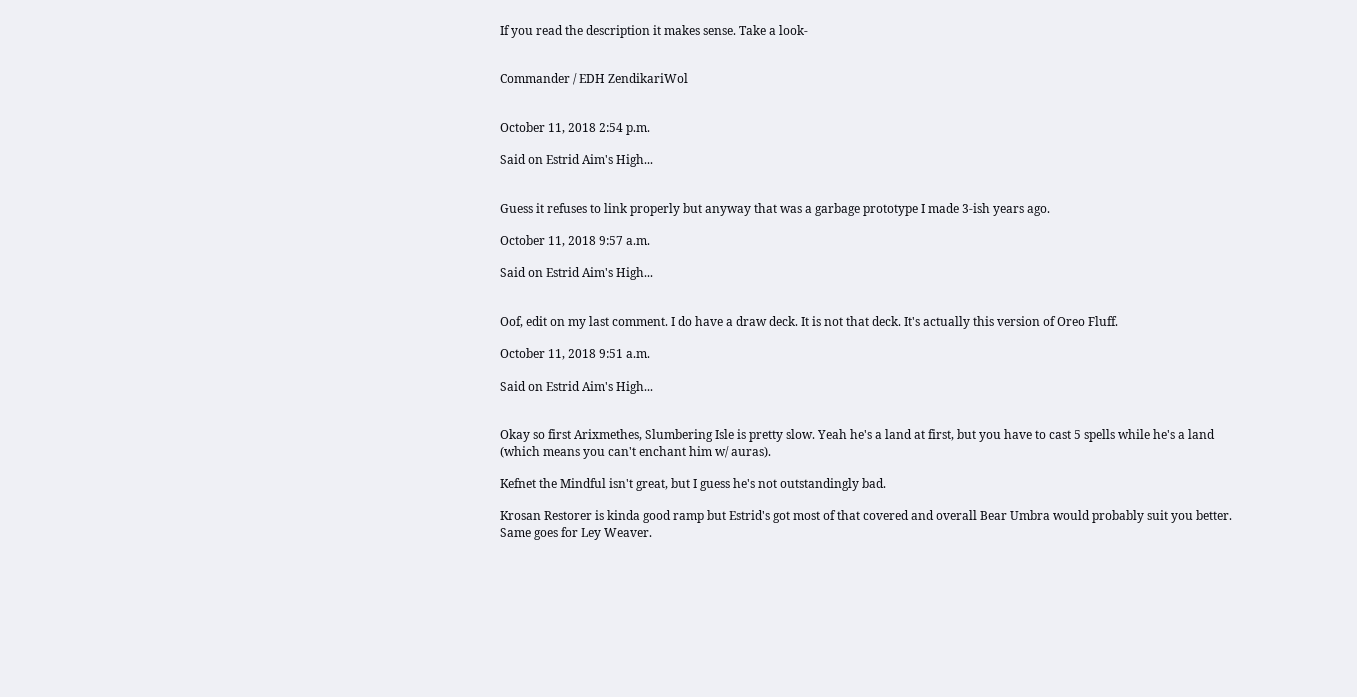If you read the description it makes sense. Take a look-


Commander / EDH ZendikariWol


October 11, 2018 2:54 p.m.

Said on Estrid Aim's High...


Guess it refuses to link properly but anyway that was a garbage prototype I made 3-ish years ago.

October 11, 2018 9:57 a.m.

Said on Estrid Aim's High...


Oof, edit on my last comment. I do have a draw deck. It is not that deck. It's actually this version of Oreo Fluff.

October 11, 2018 9:51 a.m.

Said on Estrid Aim's High...


Okay so first Arixmethes, Slumbering Isle is pretty slow. Yeah he's a land at first, but you have to cast 5 spells while he's a land (which means you can't enchant him w/ auras).

Kefnet the Mindful isn't great, but I guess he's not outstandingly bad.

Krosan Restorer is kinda good ramp but Estrid's got most of that covered and overall Bear Umbra would probably suit you better. Same goes for Ley Weaver.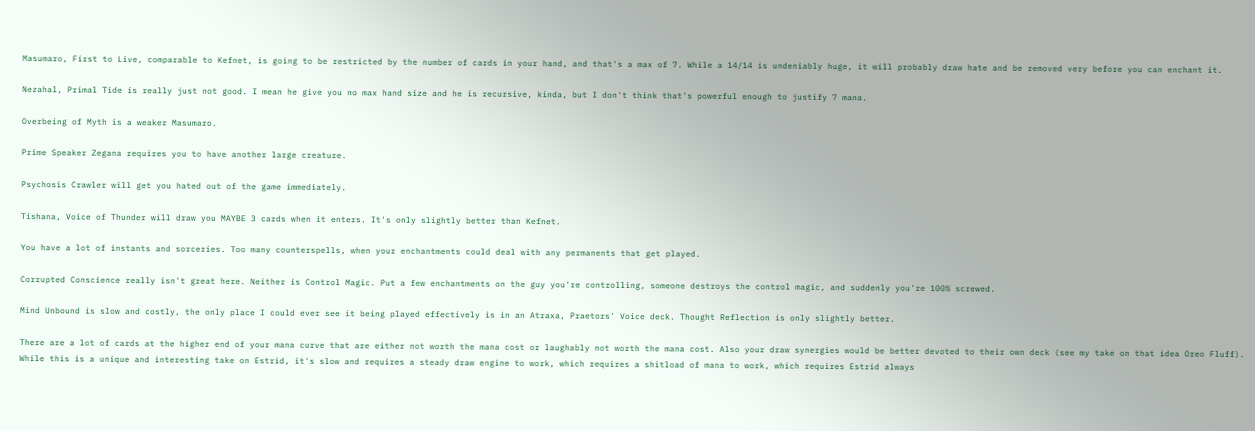Masumaro, First to Live, comparable to Kefnet, is going to be restricted by the number of cards in your hand, and that's a max of 7. While a 14/14 is undeniably huge, it will probably draw hate and be removed very before you can enchant it.

Nezahal, Primal Tide is really just not good. I mean he give you no max hand size and he is recursive, kinda, but I don't think that's powerful enough to justify 7 mana.

Overbeing of Myth is a weaker Masumaro.

Prime Speaker Zegana requires you to have another large creature.

Psychosis Crawler will get you hated out of the game immediately.

Tishana, Voice of Thunder will draw you MAYBE 3 cards when it enters. It's only slightly better than Kefnet.

You have a lot of instants and sorceries. Too many counterspells, when your enchantments could deal with any permanents that get played.

Corrupted Conscience really isn't great here. Neither is Control Magic. Put a few enchantments on the guy you're controlling, someone destroys the control magic, and suddenly you're 100% screwed.

Mind Unbound is slow and costly, the only place I could ever see it being played effectively is in an Atraxa, Praetors' Voice deck. Thought Reflection is only slightly better.

There are a lot of cards at the higher end of your mana curve that are either not worth the mana cost or laughably not worth the mana cost. Also your draw synergies would be better devoted to their own deck (see my take on that idea Oreo Fluff). While this is a unique and interesting take on Estrid, it's slow and requires a steady draw engine to work, which requires a shitload of mana to work, which requires Estrid always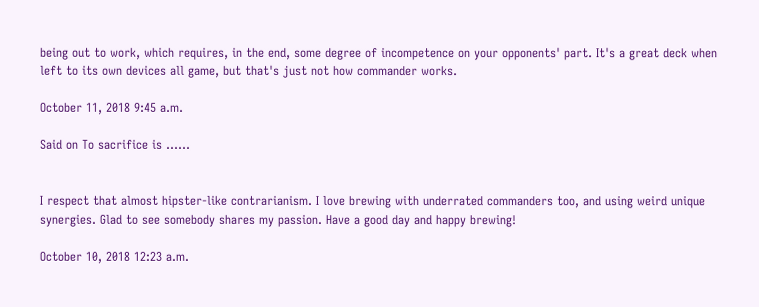being out to work, which requires, in the end, some degree of incompetence on your opponents' part. It's a great deck when left to its own devices all game, but that's just not how commander works.

October 11, 2018 9:45 a.m.

Said on To sacrifice is ......


I respect that almost hipster-like contrarianism. I love brewing with underrated commanders too, and using weird unique synergies. Glad to see somebody shares my passion. Have a good day and happy brewing!

October 10, 2018 12:23 a.m.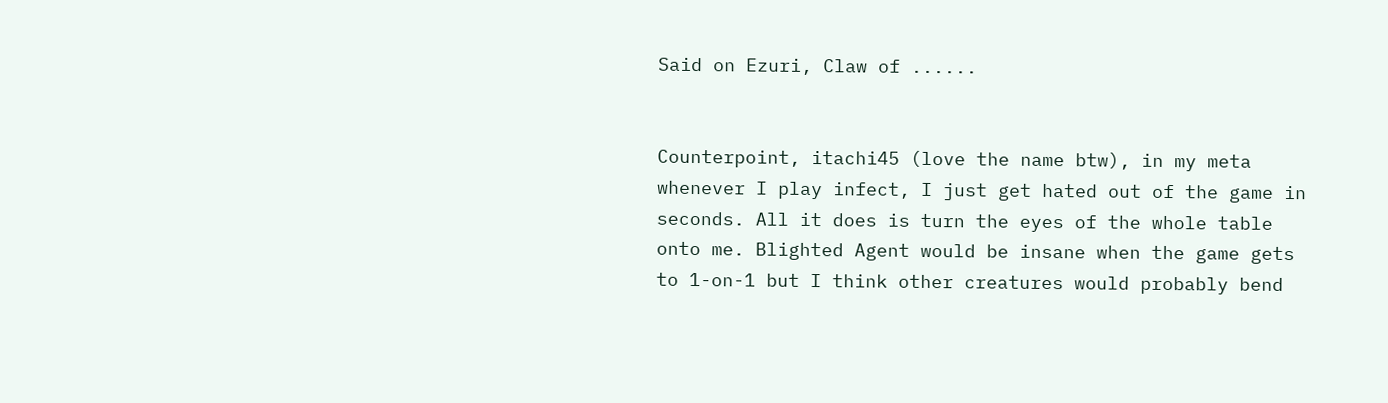Said on Ezuri, Claw of ......


Counterpoint, itachi45 (love the name btw), in my meta whenever I play infect, I just get hated out of the game in seconds. All it does is turn the eyes of the whole table onto me. Blighted Agent would be insane when the game gets to 1-on-1 but I think other creatures would probably bend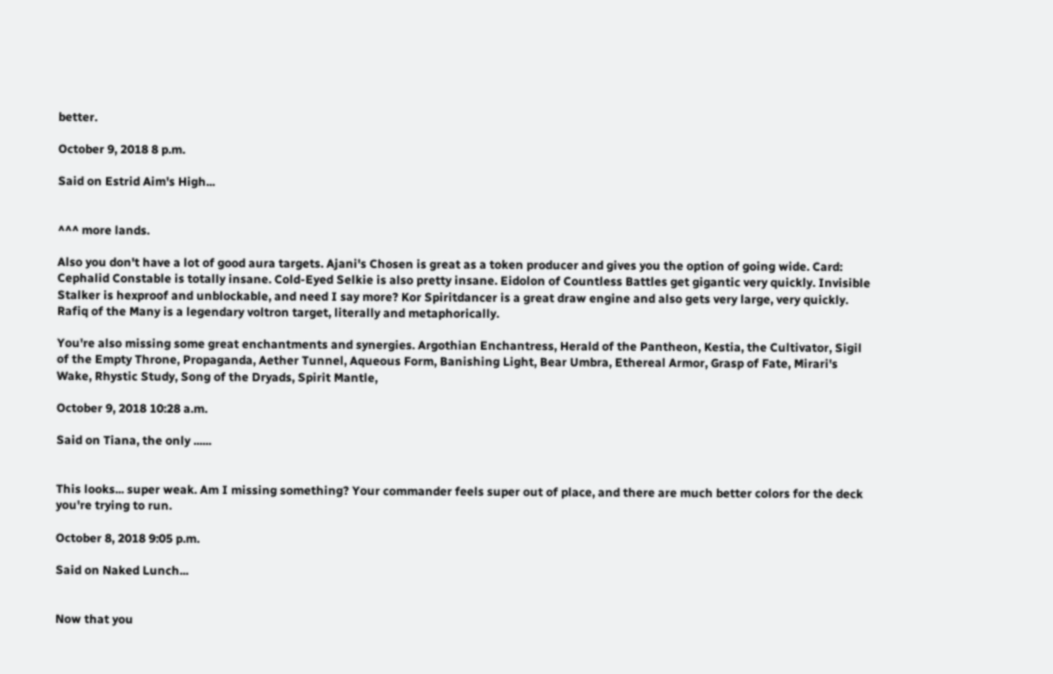better.

October 9, 2018 8 p.m.

Said on Estrid Aim's High...


^^^ more lands.

Also you don't have a lot of good aura targets. Ajani's Chosen is great as a token producer and gives you the option of going wide. Card: Cephalid Constable is totally insane. Cold-Eyed Selkie is also pretty insane. Eidolon of Countless Battles get gigantic very quickly. Invisible Stalker is hexproof and unblockable, and need I say more? Kor Spiritdancer is a great draw engine and also gets very large, very quickly. Rafiq of the Many is a legendary voltron target, literally and metaphorically.

You're also missing some great enchantments and synergies. Argothian Enchantress, Herald of the Pantheon, Kestia, the Cultivator, Sigil of the Empty Throne, Propaganda, Aether Tunnel, Aqueous Form, Banishing Light, Bear Umbra, Ethereal Armor, Grasp of Fate, Mirari's Wake, Rhystic Study, Song of the Dryads, Spirit Mantle,

October 9, 2018 10:28 a.m.

Said on Tiana, the only ......


This looks... super weak. Am I missing something? Your commander feels super out of place, and there are much better colors for the deck you're trying to run.

October 8, 2018 9:05 p.m.

Said on Naked Lunch...


Now that you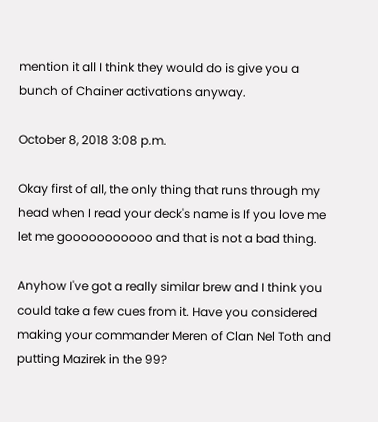mention it all I think they would do is give you a bunch of Chainer activations anyway.

October 8, 2018 3:08 p.m.

Okay first of all, the only thing that runs through my head when I read your deck's name is If you love me let me gooooooooooo and that is not a bad thing.

Anyhow I've got a really similar brew and I think you could take a few cues from it. Have you considered making your commander Meren of Clan Nel Toth and putting Mazirek in the 99?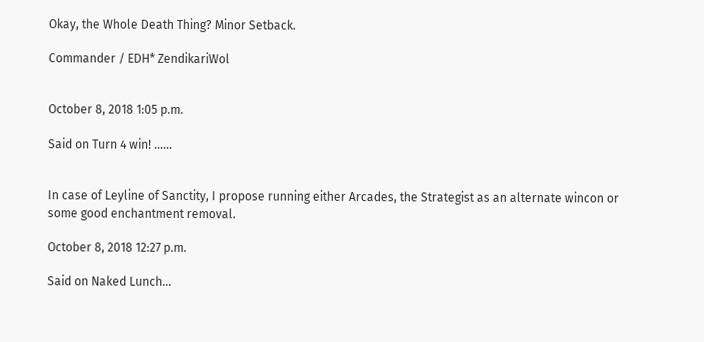Okay, the Whole Death Thing? Minor Setback.

Commander / EDH* ZendikariWol


October 8, 2018 1:05 p.m.

Said on Turn 4 win! ......


In case of Leyline of Sanctity, I propose running either Arcades, the Strategist as an alternate wincon or some good enchantment removal.

October 8, 2018 12:27 p.m.

Said on Naked Lunch...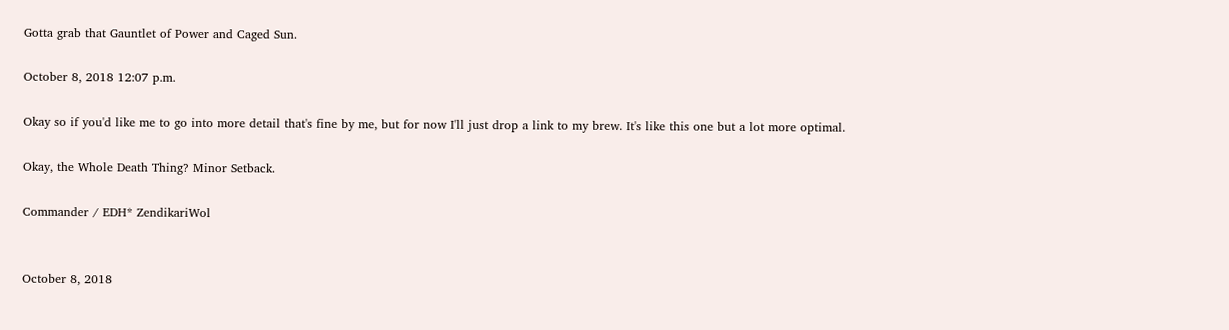Gotta grab that Gauntlet of Power and Caged Sun.

October 8, 2018 12:07 p.m.

Okay so if you'd like me to go into more detail that's fine by me, but for now I'll just drop a link to my brew. It's like this one but a lot more optimal.

Okay, the Whole Death Thing? Minor Setback.

Commander / EDH* ZendikariWol


October 8, 2018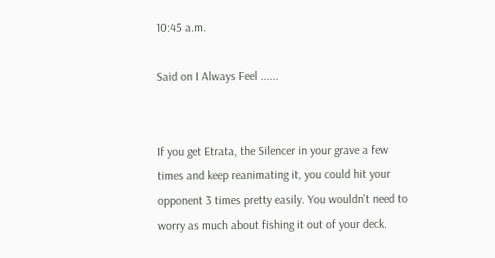10:45 a.m.

Said on I Always Feel ......


If you get Etrata, the Silencer in your grave a few times and keep reanimating it, you could hit your opponent 3 times pretty easily. You wouldn't need to worry as much about fishing it out of your deck.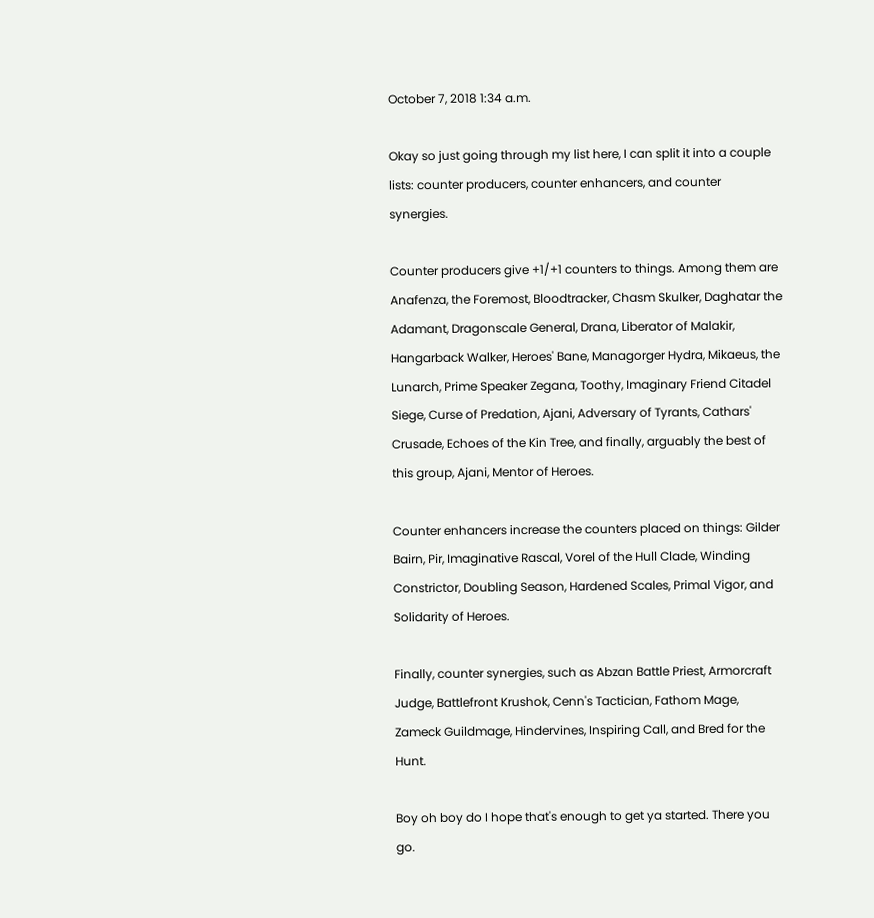October 7, 2018 1:34 a.m.

Okay so just going through my list here, I can split it into a couple lists: counter producers, counter enhancers, and counter synergies.

Counter producers give +1/+1 counters to things. Among them are Anafenza, the Foremost, Bloodtracker, Chasm Skulker, Daghatar the Adamant, Dragonscale General, Drana, Liberator of Malakir, Hangarback Walker, Heroes' Bane, Managorger Hydra, Mikaeus, the Lunarch, Prime Speaker Zegana, Toothy, Imaginary Friend Citadel Siege, Curse of Predation, Ajani, Adversary of Tyrants, Cathars' Crusade, Echoes of the Kin Tree, and finally, arguably the best of this group, Ajani, Mentor of Heroes.

Counter enhancers increase the counters placed on things: Gilder Bairn, Pir, Imaginative Rascal, Vorel of the Hull Clade, Winding Constrictor, Doubling Season, Hardened Scales, Primal Vigor, and Solidarity of Heroes.

Finally, counter synergies, such as Abzan Battle Priest, Armorcraft Judge, Battlefront Krushok, Cenn's Tactician, Fathom Mage, Zameck Guildmage, Hindervines, Inspiring Call, and Bred for the Hunt.

Boy oh boy do I hope that's enough to get ya started. There you go.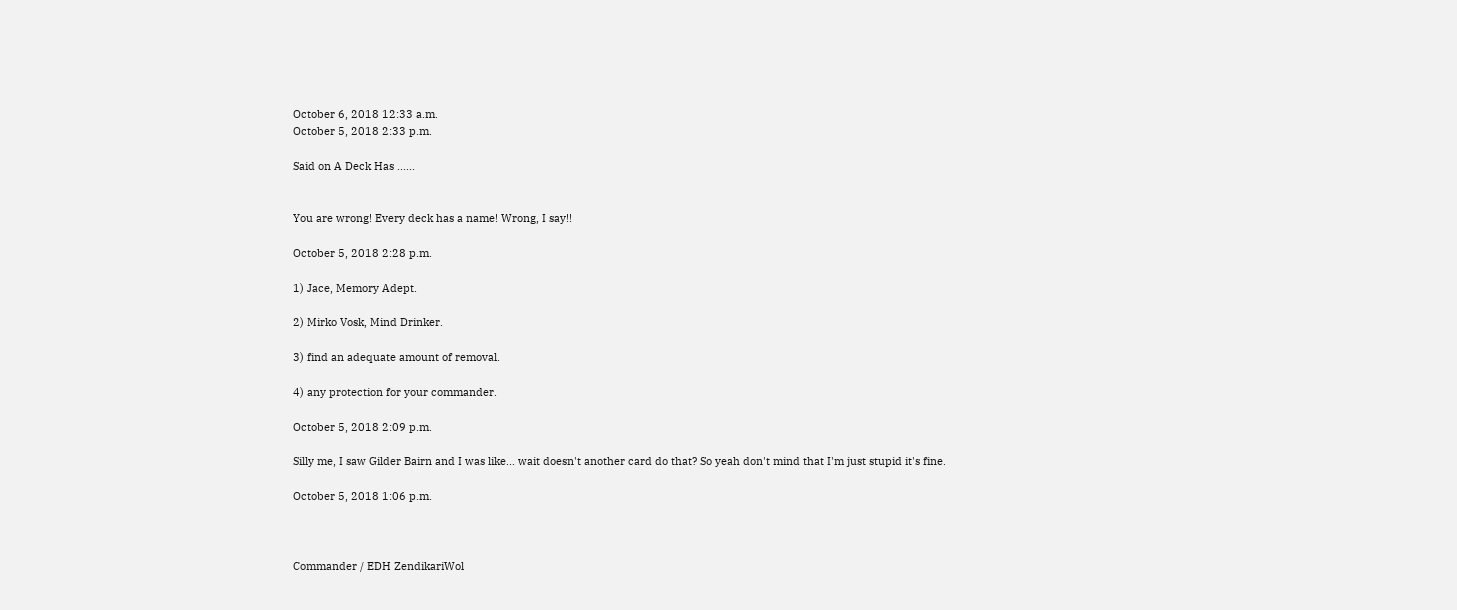October 6, 2018 12:33 a.m.
October 5, 2018 2:33 p.m.

Said on A Deck Has ......


You are wrong! Every deck has a name! Wrong, I say!!

October 5, 2018 2:28 p.m.

1) Jace, Memory Adept.

2) Mirko Vosk, Mind Drinker.

3) find an adequate amount of removal.

4) any protection for your commander.

October 5, 2018 2:09 p.m.

Silly me, I saw Gilder Bairn and I was like... wait doesn't another card do that? So yeah don't mind that I'm just stupid it's fine.

October 5, 2018 1:06 p.m.



Commander / EDH ZendikariWol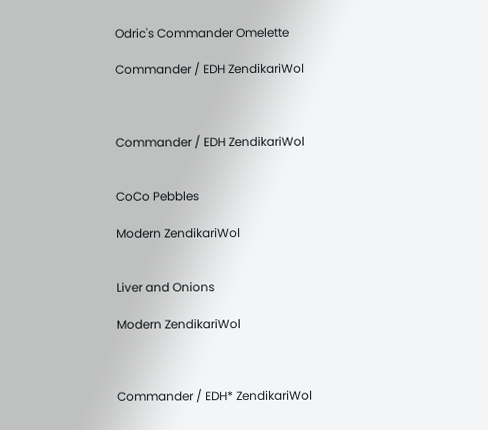Odric's Commander Omelette

Commander / EDH ZendikariWol



Commander / EDH ZendikariWol


CoCo Pebbles

Modern ZendikariWol


Liver and Onions

Modern ZendikariWol



Commander / EDH* ZendikariWol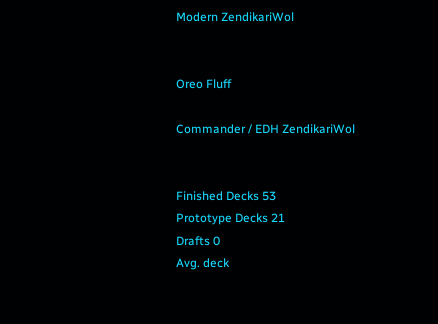Modern ZendikariWol


Oreo Fluff

Commander / EDH ZendikariWol


Finished Decks 53
Prototype Decks 21
Drafts 0
Avg. deck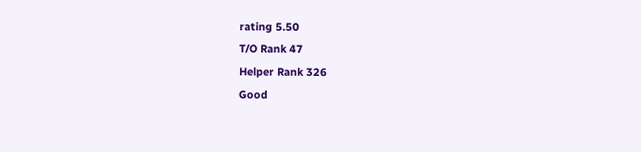rating 5.50
T/O Rank 47
Helper Rank 326
Good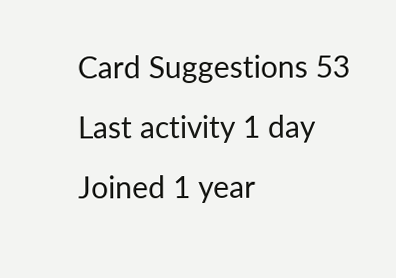Card Suggestions 53
Last activity 1 day
Joined 1 year